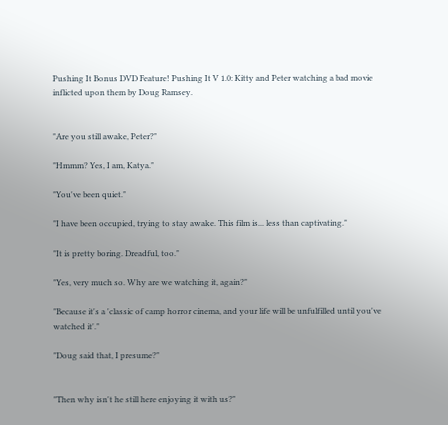Pushing It Bonus DVD Feature! Pushing It V 1.0: Kitty and Peter watching a bad movie inflicted upon them by Doug Ramsey.


"Are you still awake, Peter?"

"Hmmm? Yes, I am, Katya."

"You've been quiet."

"I have been occupied, trying to stay awake. This film is... less than captivating."

"It is pretty boring. Dreadful, too."

"Yes, very much so. Why are we watching it, again?"

"Because it's a 'classic of camp horror cinema, and your life will be unfulfilled until you've watched it'."

"Doug said that, I presume?"


"Then why isn't he still here enjoying it with us?"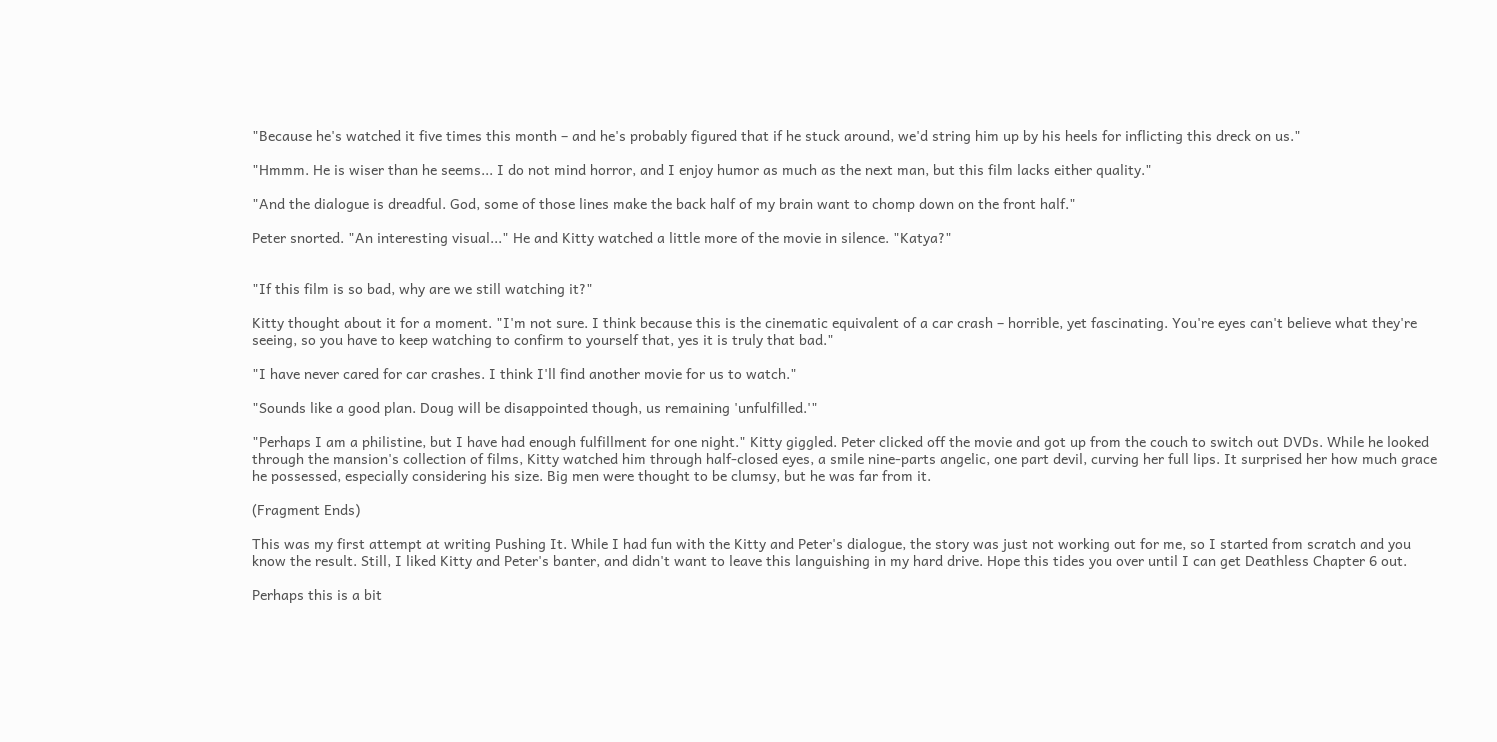"Because he's watched it five times this month – and he's probably figured that if he stuck around, we'd string him up by his heels for inflicting this dreck on us."

"Hmmm. He is wiser than he seems... I do not mind horror, and I enjoy humor as much as the next man, but this film lacks either quality."

"And the dialogue is dreadful. God, some of those lines make the back half of my brain want to chomp down on the front half."

Peter snorted. "An interesting visual..." He and Kitty watched a little more of the movie in silence. "Katya?"


"If this film is so bad, why are we still watching it?"

Kitty thought about it for a moment. "I'm not sure. I think because this is the cinematic equivalent of a car crash – horrible, yet fascinating. You're eyes can't believe what they're seeing, so you have to keep watching to confirm to yourself that, yes it is truly that bad."

"I have never cared for car crashes. I think I'll find another movie for us to watch."

"Sounds like a good plan. Doug will be disappointed though, us remaining 'unfulfilled.'"

"Perhaps I am a philistine, but I have had enough fulfillment for one night." Kitty giggled. Peter clicked off the movie and got up from the couch to switch out DVDs. While he looked through the mansion's collection of films, Kitty watched him through half-closed eyes, a smile nine-parts angelic, one part devil, curving her full lips. It surprised her how much grace he possessed, especially considering his size. Big men were thought to be clumsy, but he was far from it.

(Fragment Ends)

This was my first attempt at writing Pushing It. While I had fun with the Kitty and Peter's dialogue, the story was just not working out for me, so I started from scratch and you know the result. Still, I liked Kitty and Peter's banter, and didn't want to leave this languishing in my hard drive. Hope this tides you over until I can get Deathless Chapter 6 out.

Perhaps this is a bit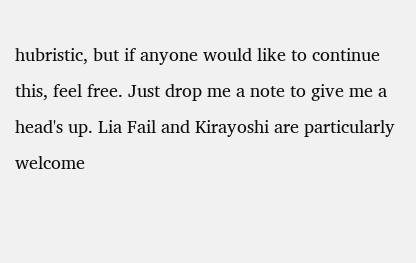hubristic, but if anyone would like to continue this, feel free. Just drop me a note to give me a head's up. Lia Fail and Kirayoshi are particularly welcome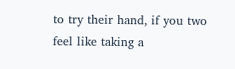to try their hand, if you two feel like taking a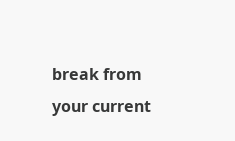break from your current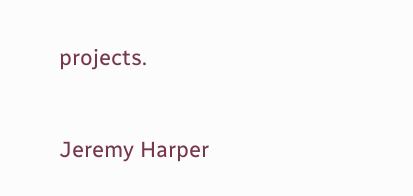projects.


Jeremy Harper